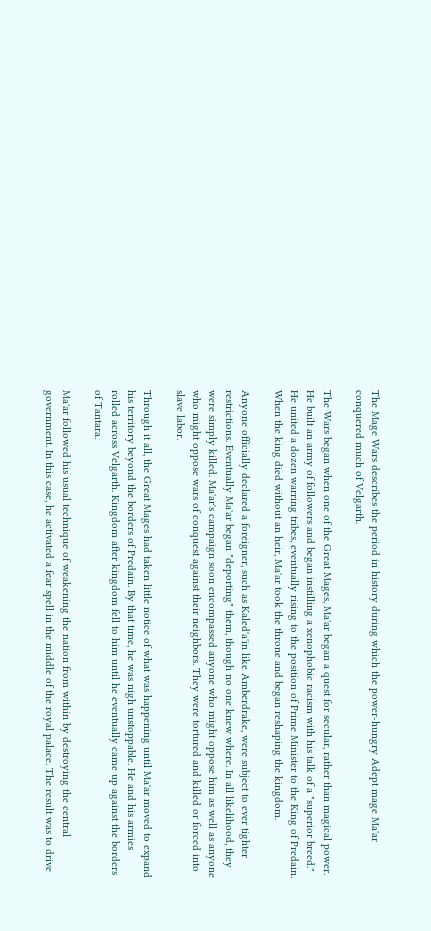The Mage Wars describes the period in history during which the power-hungry Adept mage Ma'ar conquered much of Velgarth.

The Wars began when one of the Great Mages, Ma'ar began a quest for secular, rather than magical power. He built an army of followers and began instilling a xenophobic racism with his talk of a "superior breed." He united a dozen warring tribes, eventually rising to the position of Prime Minister to the King of Predain. When the king died without an heir, Ma'ar took the throne and began reshaping the kingdom.

Anyone officially declared a foreigner, such as Kaled'a'in like Amberdrake, were subject to ever tighter restrictions. Eventually Ma'ar began "deporting" them, though no one knew where. In all likelihood, they were simply killed. Ma'ar's campaign soon encompassed anyone who might oppose him as well as anyone who might oppose wars of conquest against their neighbors. They were tortured and killed or forced into slave labor.

Through it all, the Great Mages had taken little notice of what was happening until Ma'ar moved to expand his territory beyond the borders of Predain. By that time, he was nigh unstoppable. He and his armies rolled across Velgarth. Kingdom after kingdom fell to him until he eventually came up against the borders of Tantara.

Ma'ar followed his usual technique of weakening the nation from within by destroying the central government. In this case, he activated a fear spell in the middle of the royal palace. The result was to drive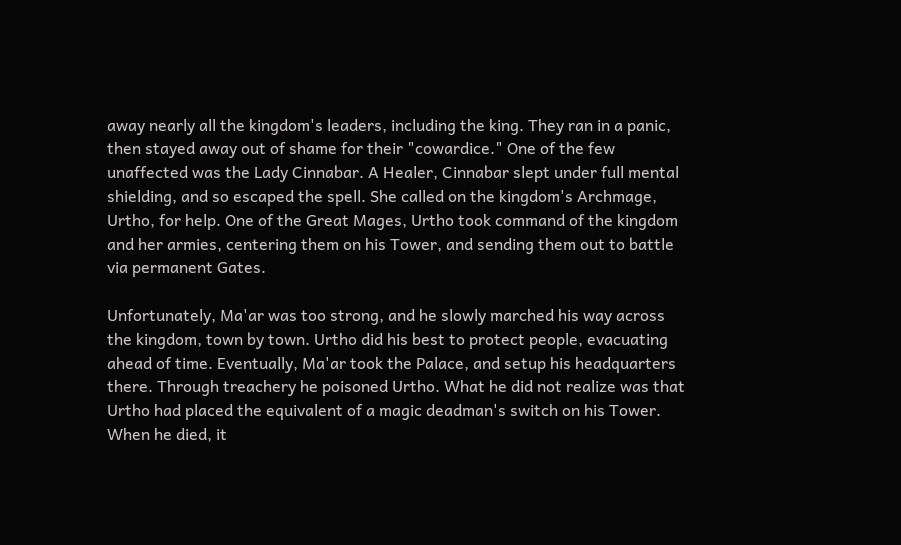away nearly all the kingdom's leaders, including the king. They ran in a panic, then stayed away out of shame for their "cowardice." One of the few unaffected was the Lady Cinnabar. A Healer, Cinnabar slept under full mental shielding, and so escaped the spell. She called on the kingdom's Archmage, Urtho, for help. One of the Great Mages, Urtho took command of the kingdom and her armies, centering them on his Tower, and sending them out to battle via permanent Gates.

Unfortunately, Ma'ar was too strong, and he slowly marched his way across the kingdom, town by town. Urtho did his best to protect people, evacuating ahead of time. Eventually, Ma'ar took the Palace, and setup his headquarters there. Through treachery he poisoned Urtho. What he did not realize was that Urtho had placed the equivalent of a magic deadman's switch on his Tower. When he died, it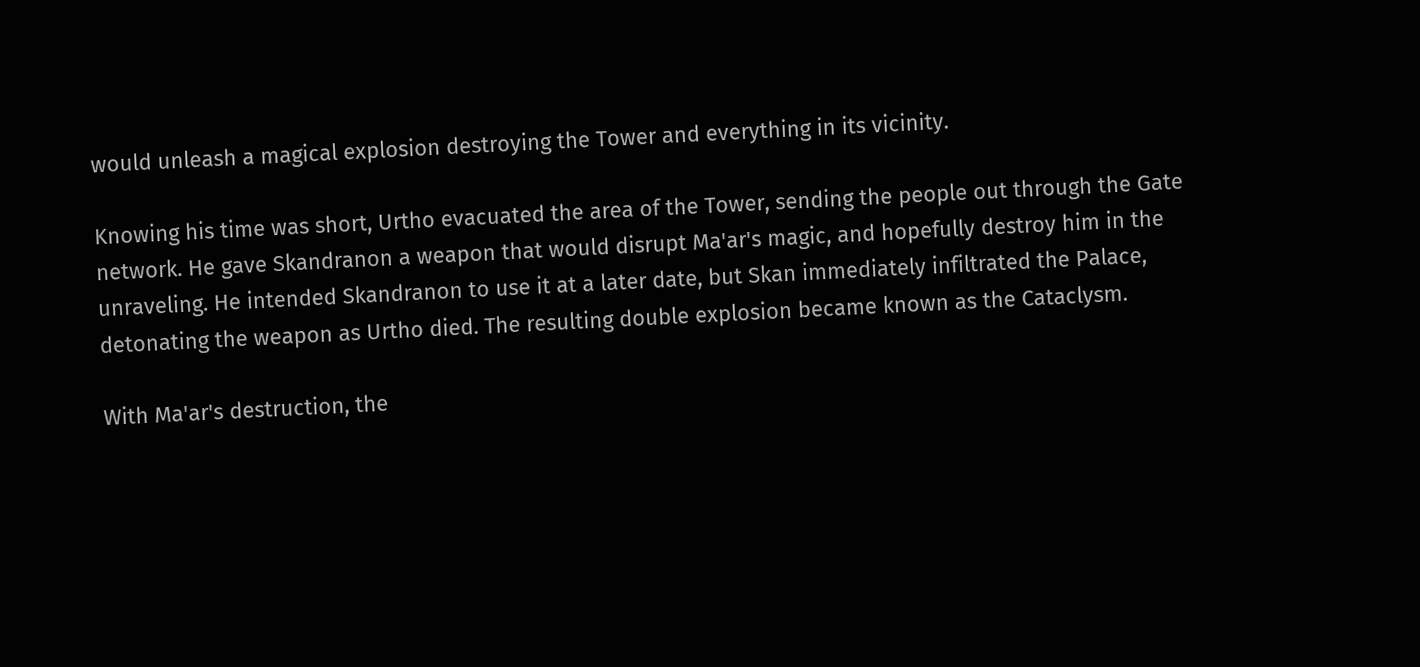would unleash a magical explosion destroying the Tower and everything in its vicinity.

Knowing his time was short, Urtho evacuated the area of the Tower, sending the people out through the Gate network. He gave Skandranon a weapon that would disrupt Ma'ar's magic, and hopefully destroy him in the unraveling. He intended Skandranon to use it at a later date, but Skan immediately infiltrated the Palace, detonating the weapon as Urtho died. The resulting double explosion became known as the Cataclysm.

With Ma'ar's destruction, the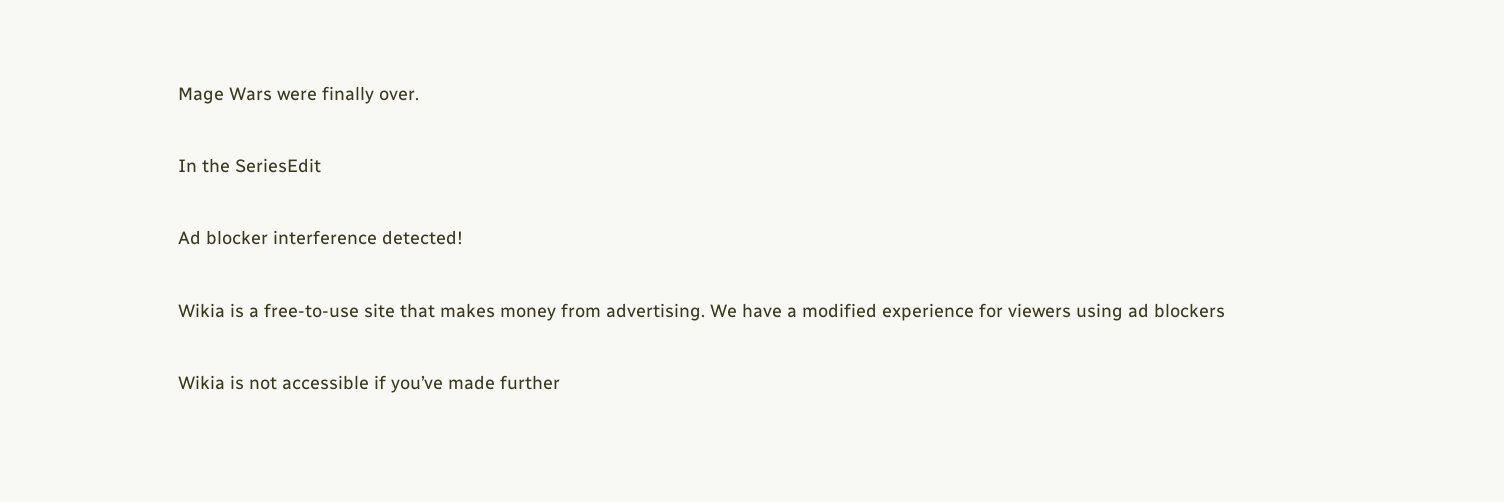Mage Wars were finally over.

In the SeriesEdit

Ad blocker interference detected!

Wikia is a free-to-use site that makes money from advertising. We have a modified experience for viewers using ad blockers

Wikia is not accessible if you’ve made further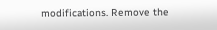modifications. Remove the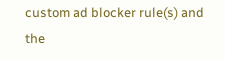custom ad blocker rule(s) and the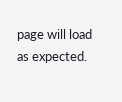page will load as expected.